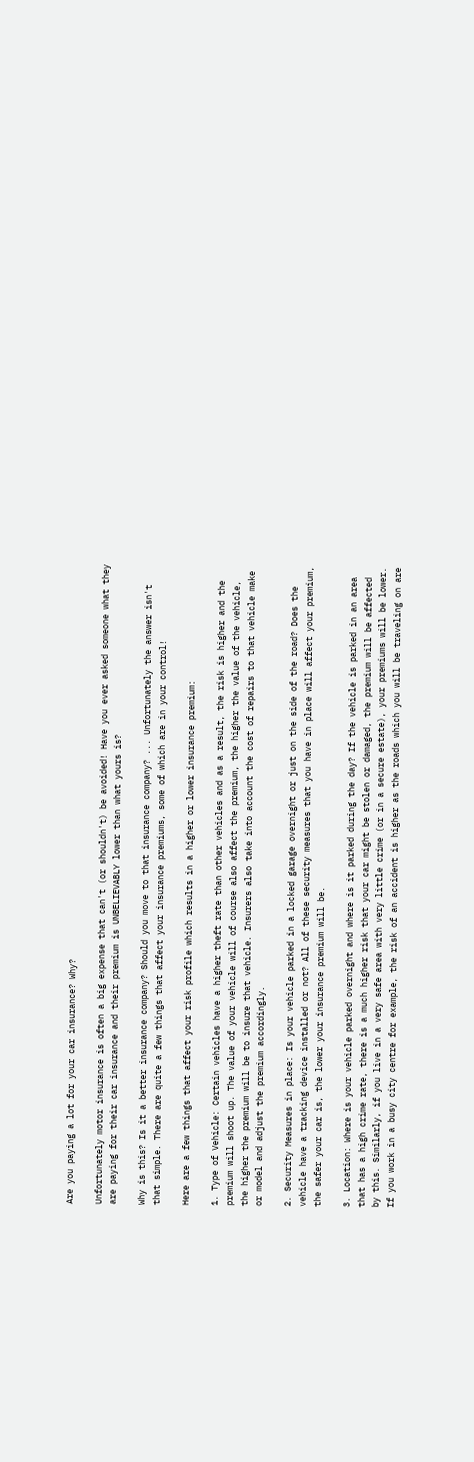Are you paying a lot for your car insurance? Why?

Unfortunately motor insurance is often a big expense that can't (or shouldn't) be avoided! Have you ever asked someone what they are paying for their car insurance and their premium is UNBELIEVABLY lower than what yours is?

Why is this? Is it a better insurance company? Should you move to that insurance company? ... Unfortunately the answer isn't that simple. There are quite a few things that affect your insurance premiums, some of which are in your control!

Here are a few things that affect your risk profile which results in a higher or lower insurance premium:

1. Type of Vehicle: Certain vehicles have a higher theft rate than other vehicles and as a result, the risk is higher and the premium will shoot up. The value of your vehicle will of course also affect the premium, the higher the value of the vehicle, the higher the premium will be to insure that vehicle. Insurers also take into account the cost of repairs to that vehicle make or model and adjust the premium accordingly.

2. Security Measures in place: Is your vehicle parked in a locked garage overnight or just on the side of the road? Does the vehicle have a tracking device installed or not? All of these security measures that you have in place will affect your premium, the safer your car is, the lower your insurance premium will be.

3. Location: Where is your vehicle parked overnight and where is it parked during the day? If the vehicle is parked in an area that has a high crime rate, there is a much higher risk that your car might be stolen or damaged, the premium will be affected by this. Similarly, if you live in a very safe area with very little crime (or in a secure estate), your premiums will be lower. If you work in a busy city centre for example, the risk of an accident is higher as the roads which you will be traveling on are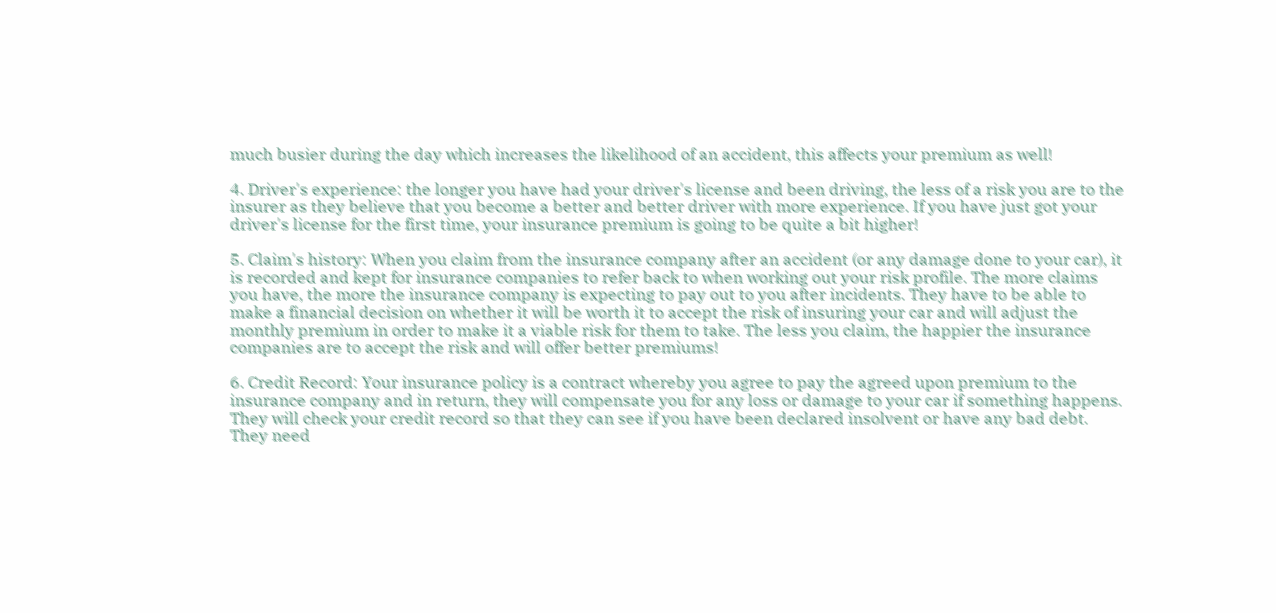much busier during the day which increases the likelihood of an accident, this affects your premium as well!

4. Driver's experience: the longer you have had your driver's license and been driving, the less of a risk you are to the insurer as they believe that you become a better and better driver with more experience. If you have just got your driver's license for the first time, your insurance premium is going to be quite a bit higher!

5. Claim's history: When you claim from the insurance company after an accident (or any damage done to your car), it is recorded and kept for insurance companies to refer back to when working out your risk profile. The more claims you have, the more the insurance company is expecting to pay out to you after incidents. They have to be able to make a financial decision on whether it will be worth it to accept the risk of insuring your car and will adjust the monthly premium in order to make it a viable risk for them to take. The less you claim, the happier the insurance companies are to accept the risk and will offer better premiums!

6. Credit Record: Your insurance policy is a contract whereby you agree to pay the agreed upon premium to the insurance company and in return, they will compensate you for any loss or damage to your car if something happens. They will check your credit record so that they can see if you have been declared insolvent or have any bad debt. They need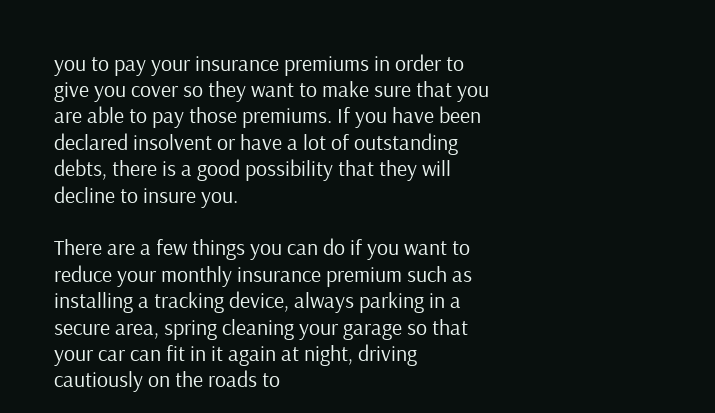you to pay your insurance premiums in order to give you cover so they want to make sure that you are able to pay those premiums. If you have been declared insolvent or have a lot of outstanding debts, there is a good possibility that they will decline to insure you.

There are a few things you can do if you want to reduce your monthly insurance premium such as installing a tracking device, always parking in a secure area, spring cleaning your garage so that your car can fit in it again at night, driving cautiously on the roads to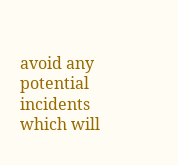avoid any potential incidents which will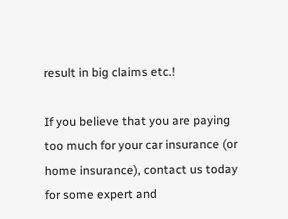result in big claims etc.!

If you believe that you are paying too much for your car insurance (or home insurance), contact us today for some expert and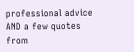professional advice AND a few quotes from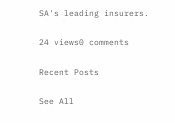SA's leading insurers.

24 views0 comments

Recent Posts

See All